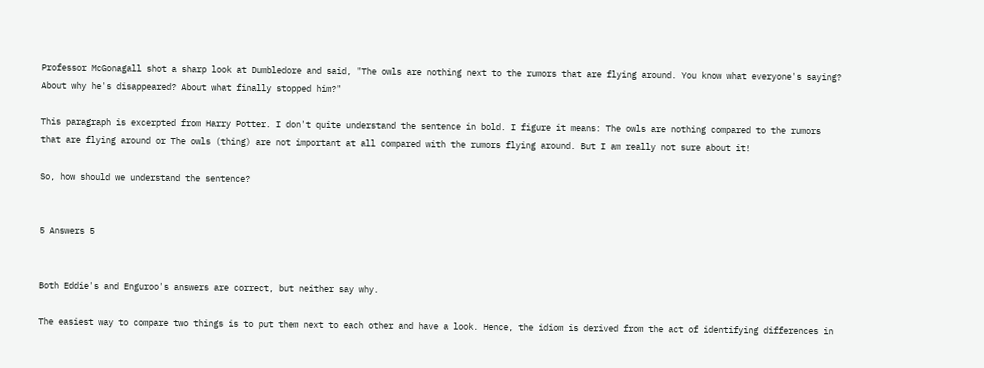Professor McGonagall shot a sharp look at Dumbledore and said, "The owls are nothing next to the rumors that are flying around. You know what everyone's saying? About why he's disappeared? About what finally stopped him?"

This paragraph is excerpted from Harry Potter. I don't quite understand the sentence in bold. I figure it means: The owls are nothing compared to the rumors that are flying around or The owls (thing) are not important at all compared with the rumors flying around. But I am really not sure about it!

So, how should we understand the sentence?


5 Answers 5


Both Eddie's and Enguroo's answers are correct, but neither say why.

The easiest way to compare two things is to put them next to each other and have a look. Hence, the idiom is derived from the act of identifying differences in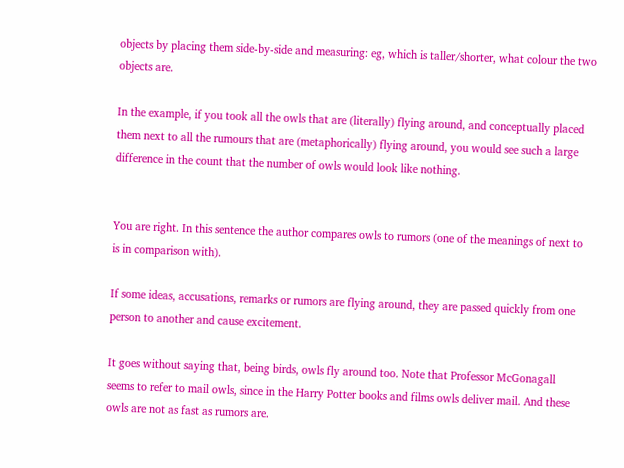objects by placing them side-by-side and measuring: eg, which is taller/shorter, what colour the two objects are.

In the example, if you took all the owls that are (literally) flying around, and conceptually placed them next to all the rumours that are (metaphorically) flying around, you would see such a large difference in the count that the number of owls would look like nothing.


You are right. In this sentence the author compares owls to rumors (one of the meanings of next to is in comparison with).

If some ideas, accusations, remarks or rumors are flying around, they are passed quickly from one person to another and cause excitement.

It goes without saying that, being birds, owls fly around too. Note that Professor McGonagall seems to refer to mail owls, since in the Harry Potter books and films owls deliver mail. And these owls are not as fast as rumors are.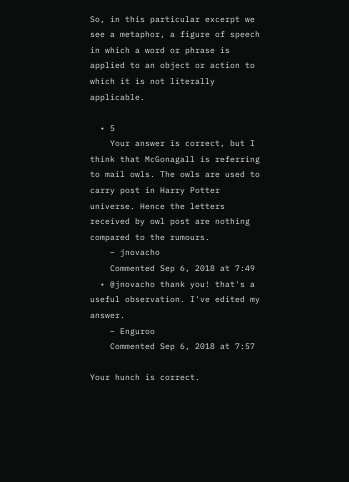So, in this particular excerpt we see a metaphor, a figure of speech in which a word or phrase is applied to an object or action to which it is not literally applicable.

  • 5
    Your answer is correct, but I think that McGonagall is referring to mail owls. The owls are used to carry post in Harry Potter universe. Hence the letters received by owl post are nothing compared to the rumours.
    – jnovacho
    Commented Sep 6, 2018 at 7:49
  • @jnovacho thank you! that's a useful observation. I've edited my answer.
    – Enguroo
    Commented Sep 6, 2018 at 7:57

Your hunch is correct.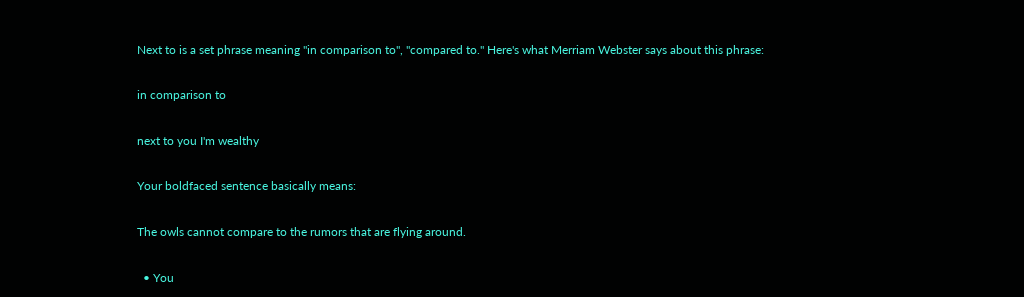Next to is a set phrase meaning "in comparison to", "compared to." Here's what Merriam Webster says about this phrase:

in comparison to

next to you I'm wealthy

Your boldfaced sentence basically means:

The owls cannot compare to the rumors that are flying around.

  • You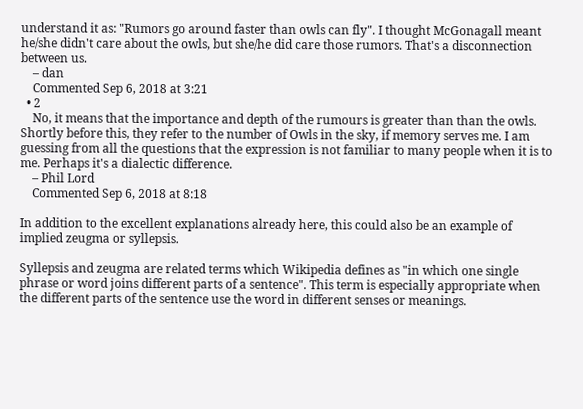understand it as: "Rumors go around faster than owls can fly". I thought McGonagall meant he/she didn't care about the owls, but she/he did care those rumors. That's a disconnection between us.
    – dan
    Commented Sep 6, 2018 at 3:21
  • 2
    No, it means that the importance and depth of the rumours is greater than than the owls. Shortly before this, they refer to the number of Owls in the sky, if memory serves me. I am guessing from all the questions that the expression is not familiar to many people when it is to me. Perhaps it's a dialectic difference.
    – Phil Lord
    Commented Sep 6, 2018 at 8:18

In addition to the excellent explanations already here, this could also be an example of implied zeugma or syllepsis.

Syllepsis and zeugma are related terms which Wikipedia defines as "in which one single phrase or word joins different parts of a sentence". This term is especially appropriate when the different parts of the sentence use the word in different senses or meanings.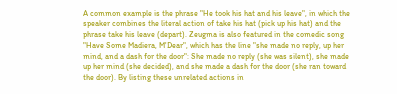A common example is the phrase "He took his hat and his leave", in which the speaker combines the literal action of take his hat (pick up his hat) and the phrase take his leave (depart). Zeugma is also featured in the comedic song "Have Some Madiera, M'Dear", which has the line "she made no reply, up her mind, and a dash for the door": She made no reply (she was silent), she made up her mind (she decided), and she made a dash for the door (she ran toward the door). By listing these unrelated actions in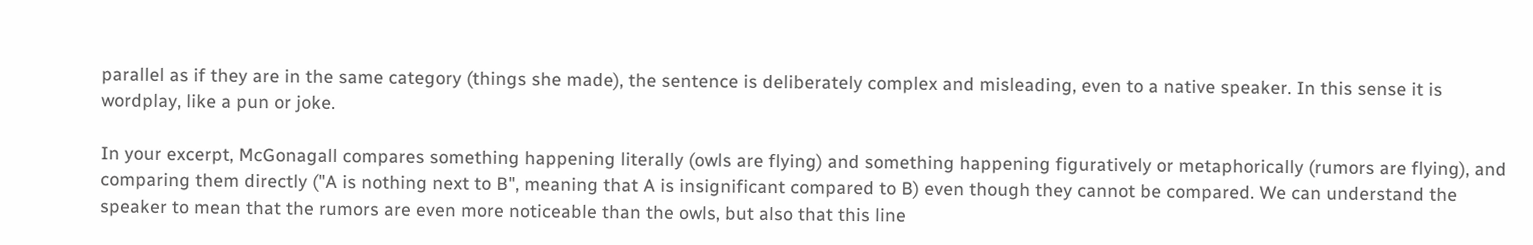parallel as if they are in the same category (things she made), the sentence is deliberately complex and misleading, even to a native speaker. In this sense it is wordplay, like a pun or joke.

In your excerpt, McGonagall compares something happening literally (owls are flying) and something happening figuratively or metaphorically (rumors are flying), and comparing them directly ("A is nothing next to B", meaning that A is insignificant compared to B) even though they cannot be compared. We can understand the speaker to mean that the rumors are even more noticeable than the owls, but also that this line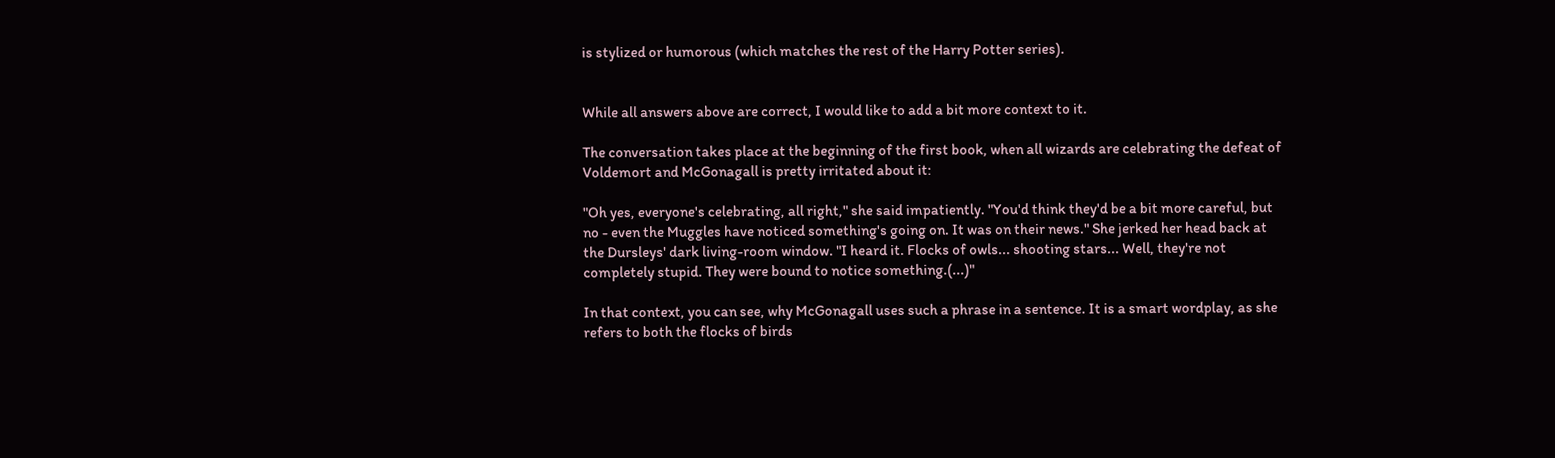is stylized or humorous (which matches the rest of the Harry Potter series).


While all answers above are correct, I would like to add a bit more context to it.

The conversation takes place at the beginning of the first book, when all wizards are celebrating the defeat of Voldemort and McGonagall is pretty irritated about it:

"Oh yes, everyone's celebrating, all right," she said impatiently. "You'd think they'd be a bit more careful, but no - even the Muggles have noticed something's going on. It was on their news." She jerked her head back at the Dursleys' dark living-room window. "I heard it. Flocks of owls... shooting stars... Well, they're not completely stupid. They were bound to notice something.(...)"

In that context, you can see, why McGonagall uses such a phrase in a sentence. It is a smart wordplay, as she refers to both the flocks of birds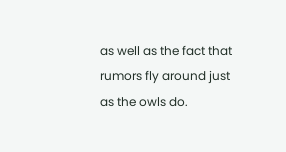as well as the fact that rumors fly around just as the owls do.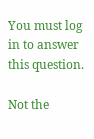You must log in to answer this question.

Not the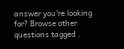answer you're looking for? Browse other questions tagged .